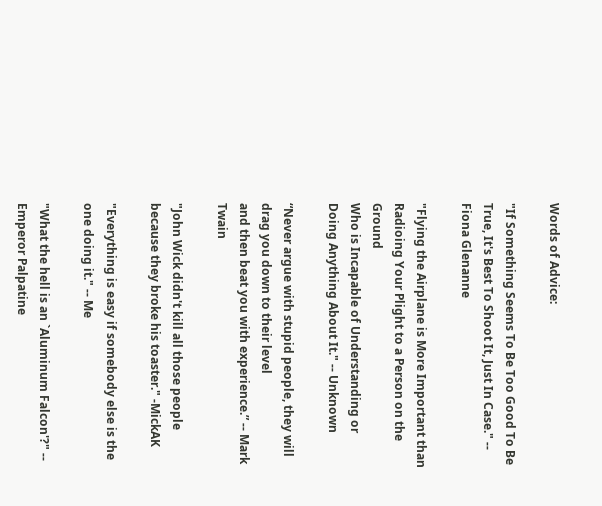Words of Advice:

"If Something Seems To Be Too Good To Be True, It's Best To Shoot It, Just In Case." -- Fiona Glenanne

"Flying the Airplane is More Important than Radioing Your Plight to a Person on the Ground
Who is Incapable of Understanding or Doing Anything About It." -- Unknown

“Never argue with stupid people, they will drag you down to their level
and then beat you with experience.” -- Mark Twain

"John Wick didn't kill all those people because they broke his toaster." -MickAK

"Everything is easy if somebody else is the one doing it." -- Me

"What the hell is an `Aluminum Falcon'?" -- Emperor Palpatine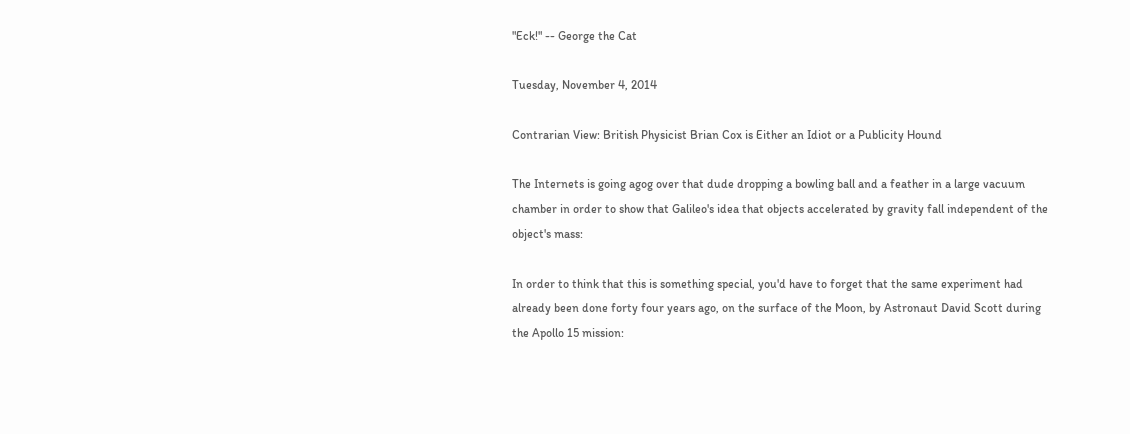"Eck!" -- George the Cat

Tuesday, November 4, 2014

Contrarian View: British Physicist Brian Cox is Either an Idiot or a Publicity Hound

The Internets is going agog over that dude dropping a bowling ball and a feather in a large vacuum chamber in order to show that Galileo's idea that objects accelerated by gravity fall independent of the object's mass:

In order to think that this is something special, you'd have to forget that the same experiment had already been done forty four years ago, on the surface of the Moon, by Astronaut David Scott during the Apollo 15 mission: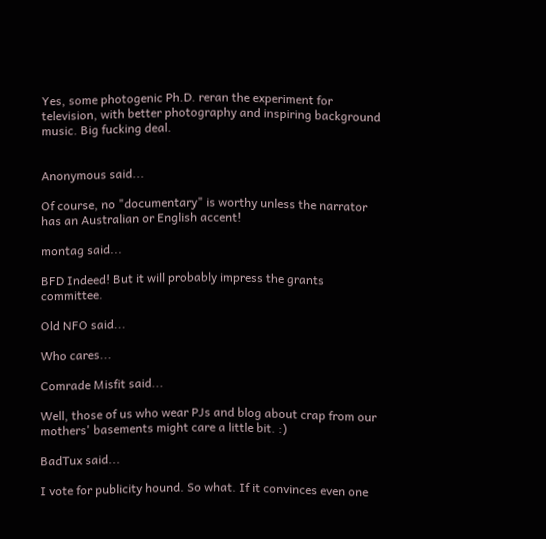Yes, some photogenic Ph.D. reran the experiment for television, with better photography and inspiring background music. Big fucking deal.


Anonymous said...

Of course, no "documentary" is worthy unless the narrator has an Australian or English accent!

montag said...

BFD Indeed! But it will probably impress the grants committee.

Old NFO said...

Who cares...

Comrade Misfit said...

Well, those of us who wear PJs and blog about crap from our mothers' basements might care a little bit. :)

BadTux said...

I vote for publicity hound. So what. If it convinces even one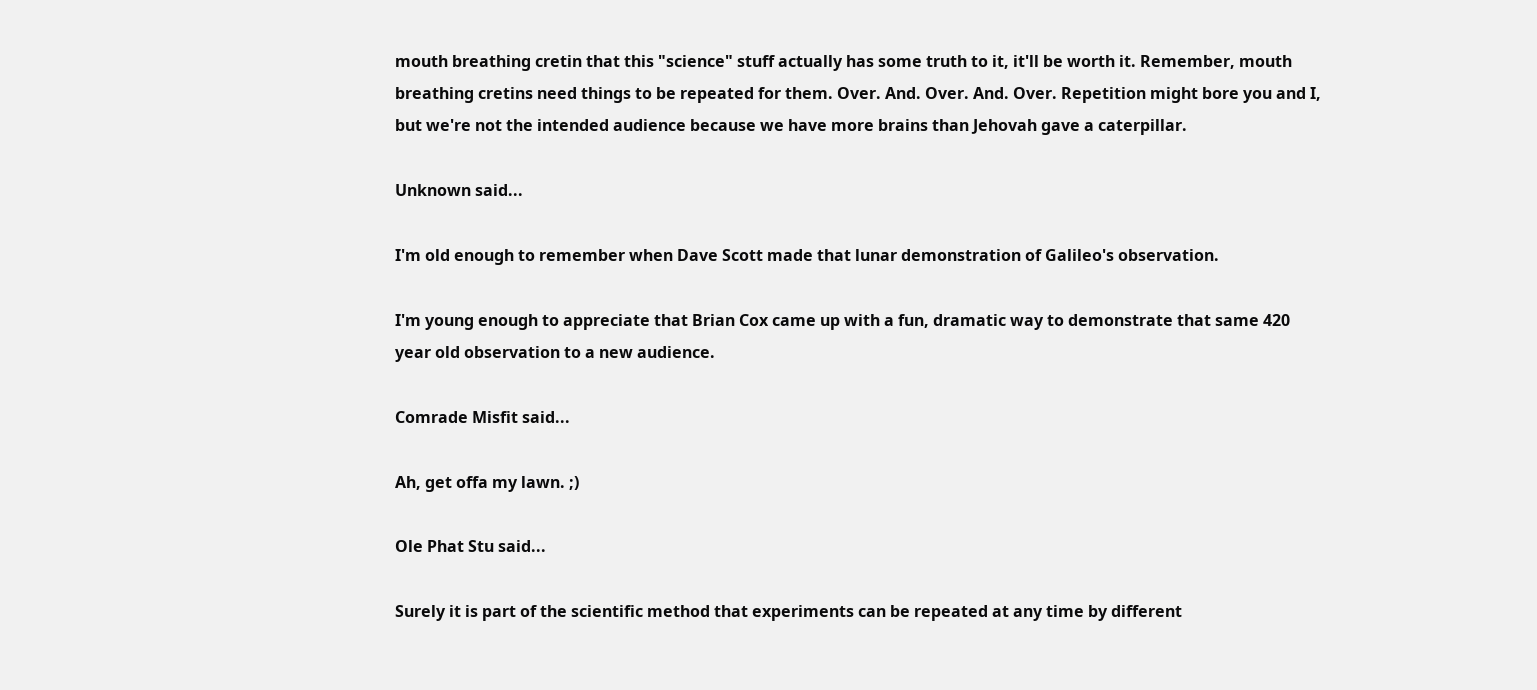mouth breathing cretin that this "science" stuff actually has some truth to it, it'll be worth it. Remember, mouth breathing cretins need things to be repeated for them. Over. And. Over. And. Over. Repetition might bore you and I, but we're not the intended audience because we have more brains than Jehovah gave a caterpillar.

Unknown said...

I'm old enough to remember when Dave Scott made that lunar demonstration of Galileo's observation.

I'm young enough to appreciate that Brian Cox came up with a fun, dramatic way to demonstrate that same 420 year old observation to a new audience.

Comrade Misfit said...

Ah, get offa my lawn. ;)

Ole Phat Stu said...

Surely it is part of the scientific method that experiments can be repeated at any time by different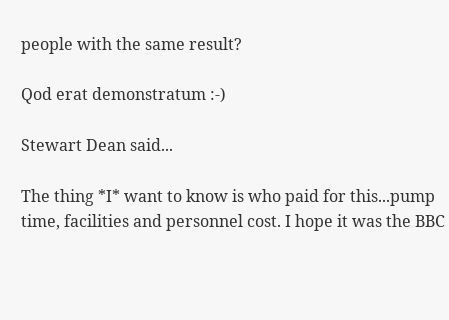people with the same result?

Qod erat demonstratum :-)

Stewart Dean said...

The thing *I* want to know is who paid for this...pump time, facilities and personnel cost. I hope it was the BBC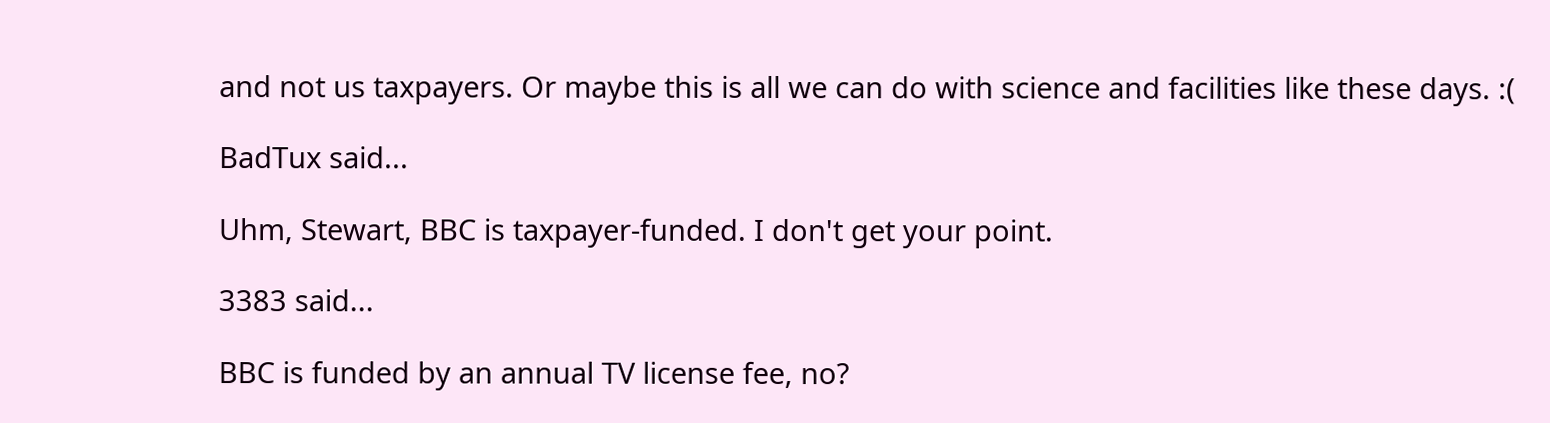and not us taxpayers. Or maybe this is all we can do with science and facilities like these days. :(

BadTux said...

Uhm, Stewart, BBC is taxpayer-funded. I don't get your point.

3383 said...

BBC is funded by an annual TV license fee, no?